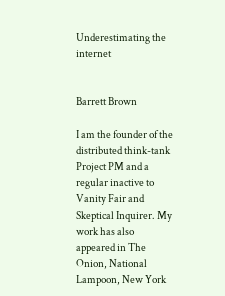Underestimating the internet


Barrett Brown

I am the founder of the distributed think-tank Project PM and a regular inactive to Vanity Fair and Skeptical Inquirer. My work has also appeared in The Onion, National Lampoon, New York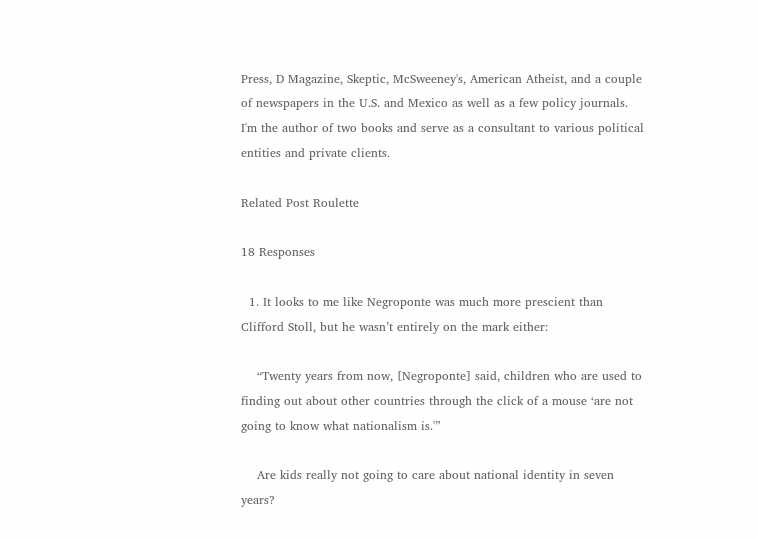Press, D Magazine, Skeptic, McSweeney's, American Atheist, and a couple of newspapers in the U.S. and Mexico as well as a few policy journals. I'm the author of two books and serve as a consultant to various political entities and private clients.

Related Post Roulette

18 Responses

  1. It looks to me like Negroponte was much more prescient than Clifford Stoll, but he wasn’t entirely on the mark either:

    “Twenty years from now, [Negroponte] said, children who are used to finding out about other countries through the click of a mouse ‘are not going to know what nationalism is.'”

    Are kids really not going to care about national identity in seven years?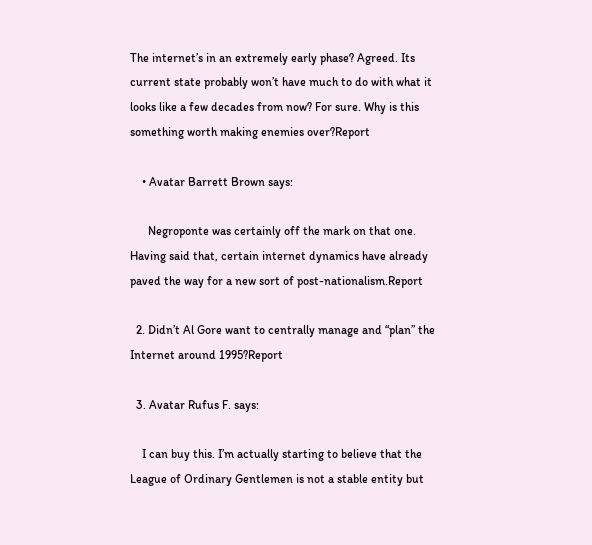The internet’s in an extremely early phase? Agreed. Its current state probably won’t have much to do with what it looks like a few decades from now? For sure. Why is this something worth making enemies over?Report

    • Avatar Barrett Brown says:

      Negroponte was certainly off the mark on that one. Having said that, certain internet dynamics have already paved the way for a new sort of post-nationalism.Report

  2. Didn’t Al Gore want to centrally manage and “plan” the Internet around 1995?Report

  3. Avatar Rufus F. says:

    I can buy this. I’m actually starting to believe that the League of Ordinary Gentlemen is not a stable entity but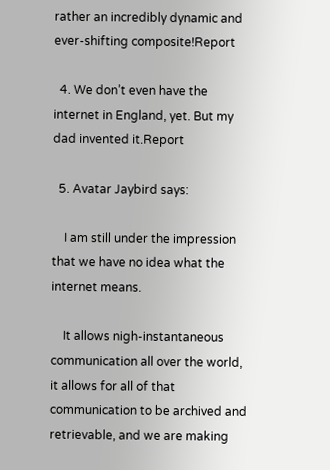rather an incredibly dynamic and ever-shifting composite!Report

  4. We don’t even have the internet in England, yet. But my dad invented it.Report

  5. Avatar Jaybird says:

    I am still under the impression that we have no idea what the internet means.

    It allows nigh-instantaneous communication all over the world, it allows for all of that communication to be archived and retrievable, and we are making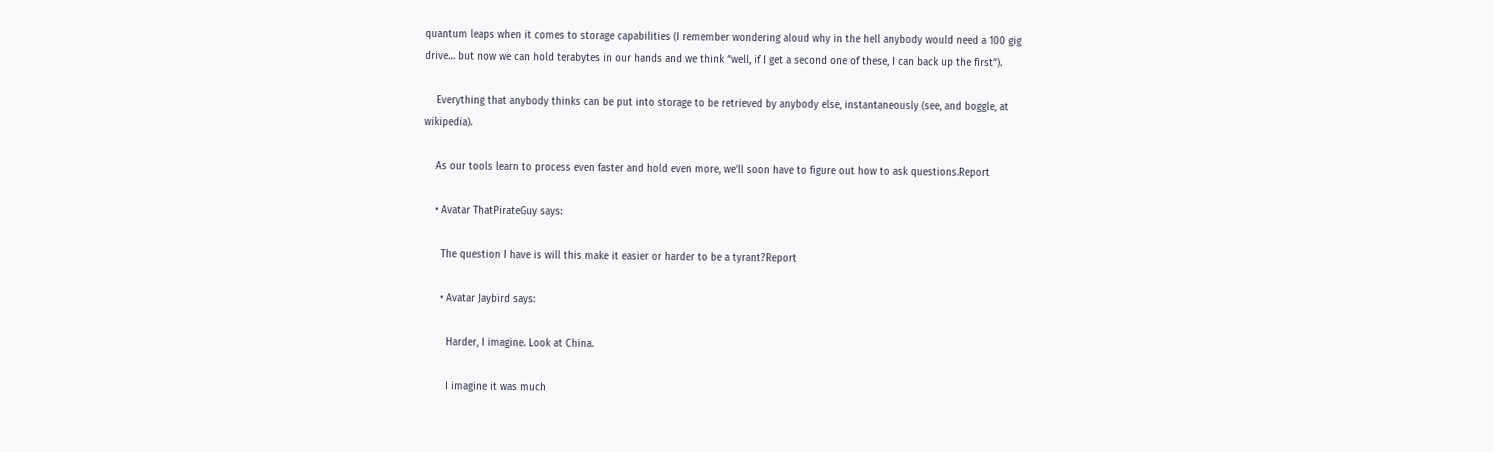quantum leaps when it comes to storage capabilities (I remember wondering aloud why in the hell anybody would need a 100 gig drive… but now we can hold terabytes in our hands and we think “well, if I get a second one of these, I can back up the first”).

    Everything that anybody thinks can be put into storage to be retrieved by anybody else, instantaneously (see, and boggle, at wikipedia).

    As our tools learn to process even faster and hold even more, we’ll soon have to figure out how to ask questions.Report

    • Avatar ThatPirateGuy says:

      The question I have is will this make it easier or harder to be a tyrant?Report

      • Avatar Jaybird says:

        Harder, I imagine. Look at China.

        I imagine it was much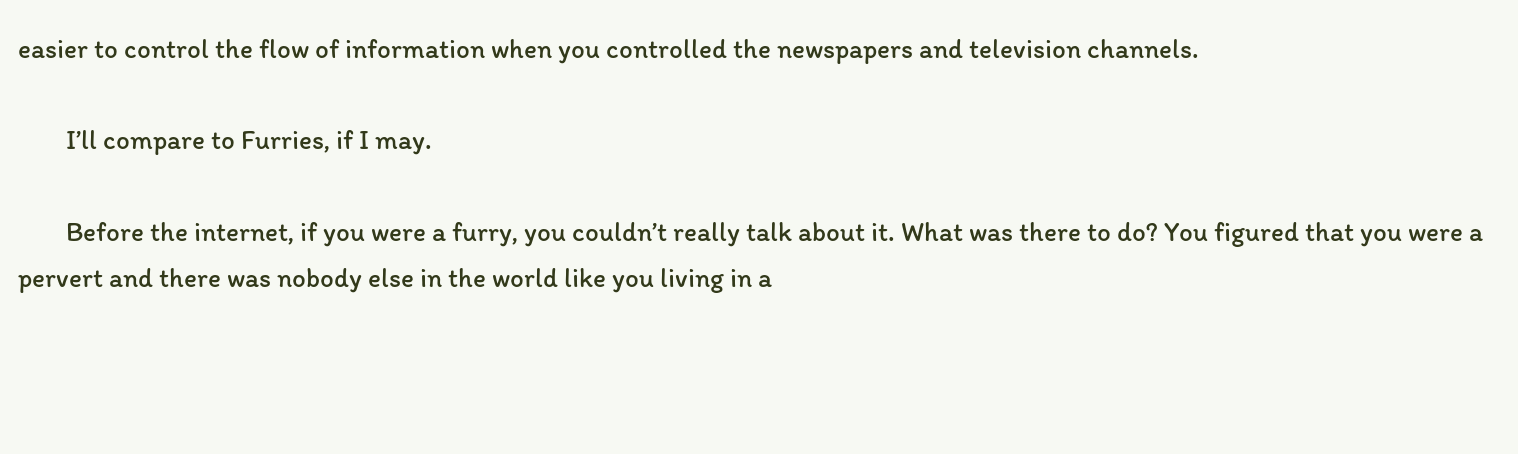easier to control the flow of information when you controlled the newspapers and television channels.

        I’ll compare to Furries, if I may.

        Before the internet, if you were a furry, you couldn’t really talk about it. What was there to do? You figured that you were a pervert and there was nobody else in the world like you living in a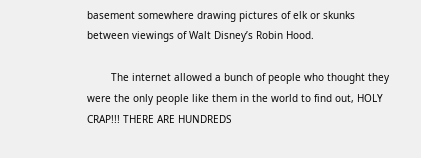basement somewhere drawing pictures of elk or skunks between viewings of Walt Disney’s Robin Hood.

        The internet allowed a bunch of people who thought they were the only people like them in the world to find out, HOLY CRAP!!! THERE ARE HUNDREDS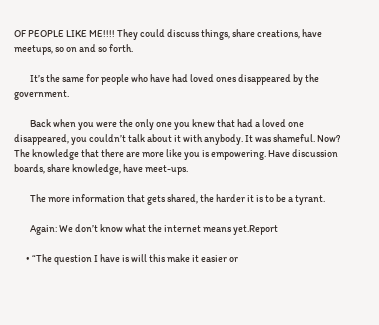OF PEOPLE LIKE ME!!!! They could discuss things, share creations, have meetups, so on and so forth.

        It’s the same for people who have had loved ones disappeared by the government.

        Back when you were the only one you knew that had a loved one disappeared, you couldn’t talk about it with anybody. It was shameful. Now? The knowledge that there are more like you is empowering. Have discussion boards, share knowledge, have meet-ups.

        The more information that gets shared, the harder it is to be a tyrant.

        Again: We don’t know what the internet means yet.Report

      • “The question I have is will this make it easier or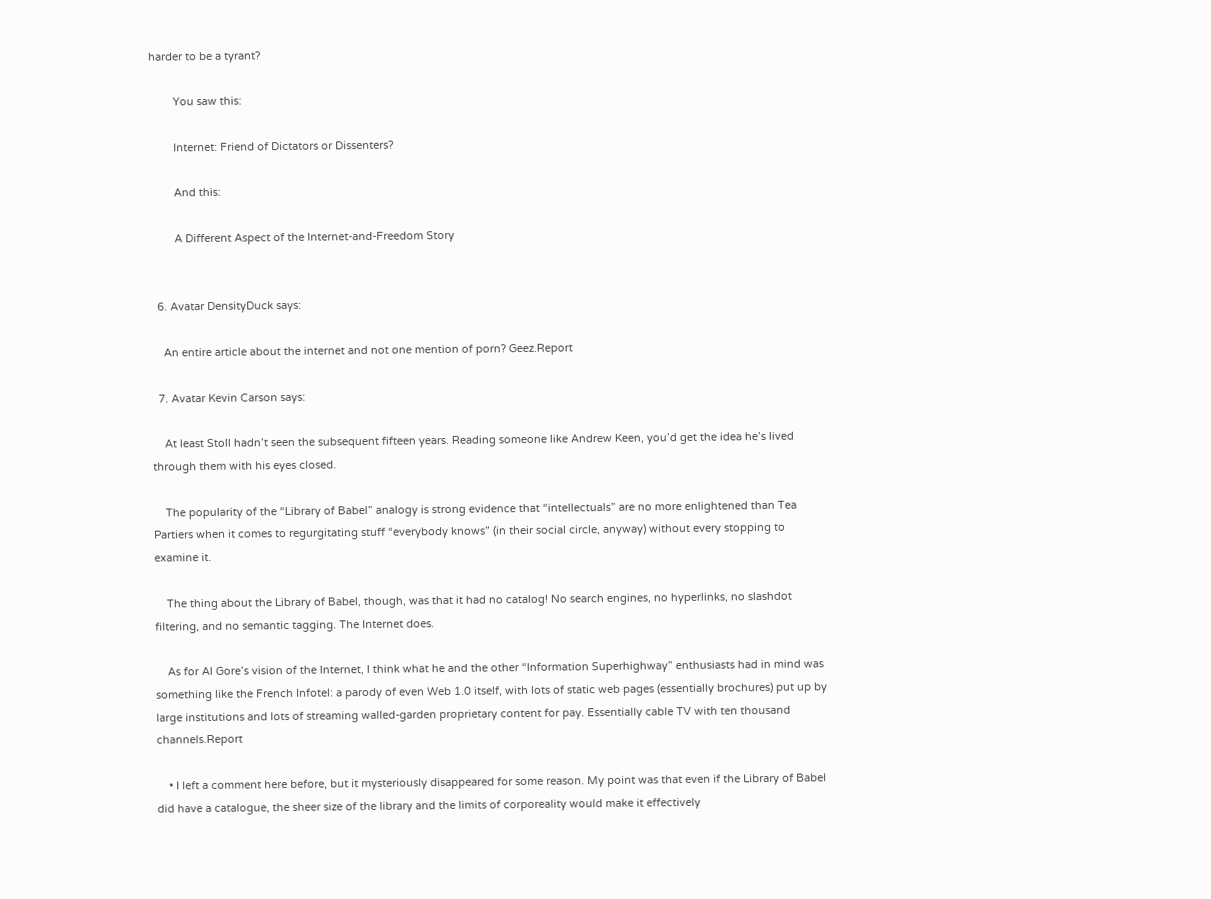harder to be a tyrant?

        You saw this:

        Internet: Friend of Dictators or Dissenters?

        And this:

        A Different Aspect of the Internet-and-Freedom Story


  6. Avatar DensityDuck says:

    An entire article about the internet and not one mention of porn? Geez.Report

  7. Avatar Kevin Carson says:

    At least Stoll hadn’t seen the subsequent fifteen years. Reading someone like Andrew Keen, you’d get the idea he’s lived through them with his eyes closed.

    The popularity of the “Library of Babel” analogy is strong evidence that “intellectuals” are no more enlightened than Tea Partiers when it comes to regurgitating stuff “everybody knows” (in their social circle, anyway) without every stopping to examine it.

    The thing about the Library of Babel, though, was that it had no catalog! No search engines, no hyperlinks, no slashdot filtering, and no semantic tagging. The Internet does.

    As for Al Gore’s vision of the Internet, I think what he and the other “Information Superhighway” enthusiasts had in mind was something like the French Infotel: a parody of even Web 1.0 itself, with lots of static web pages (essentially brochures) put up by large institutions and lots of streaming walled-garden proprietary content for pay. Essentially cable TV with ten thousand channels.Report

    • I left a comment here before, but it mysteriously disappeared for some reason. My point was that even if the Library of Babel did have a catalogue, the sheer size of the library and the limits of corporeality would make it effectively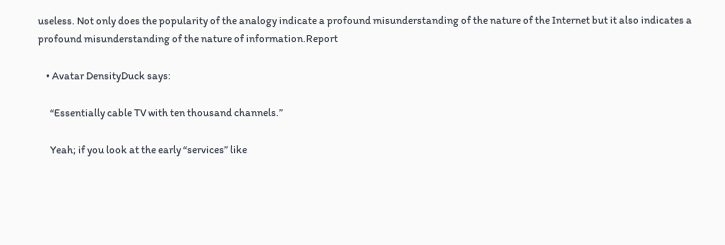useless. Not only does the popularity of the analogy indicate a profound misunderstanding of the nature of the Internet but it also indicates a profound misunderstanding of the nature of information.Report

    • Avatar DensityDuck says:

      “Essentially cable TV with ten thousand channels.”

      Yeah; if you look at the early “services” like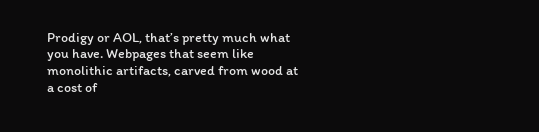Prodigy or AOL, that’s pretty much what you have. Webpages that seem like monolithic artifacts, carved from wood at a cost of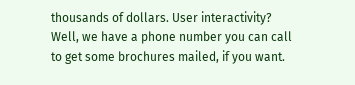thousands of dollars. User interactivity? Well, we have a phone number you can call to get some brochures mailed, if you want.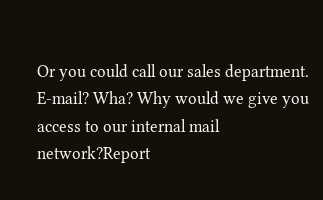Or you could call our sales department. E-mail? Wha? Why would we give you access to our internal mail network?Report